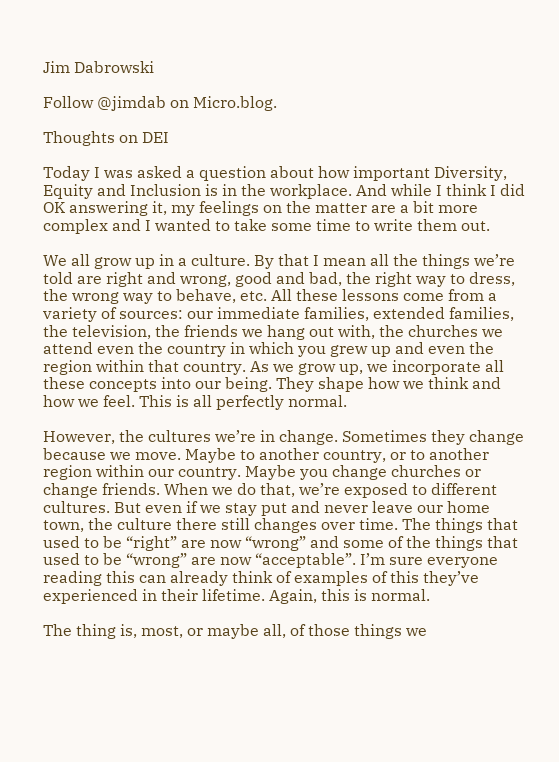Jim Dabrowski

Follow @jimdab on Micro.blog.

Thoughts on DEI

Today I was asked a question about how important Diversity, Equity and Inclusion is in the workplace. And while I think I did OK answering it, my feelings on the matter are a bit more complex and I wanted to take some time to write them out.

We all grow up in a culture. By that I mean all the things we’re told are right and wrong, good and bad, the right way to dress, the wrong way to behave, etc. All these lessons come from a variety of sources: our immediate families, extended families, the television, the friends we hang out with, the churches we attend even the country in which you grew up and even the region within that country. As we grow up, we incorporate all these concepts into our being. They shape how we think and how we feel. This is all perfectly normal.

However, the cultures we’re in change. Sometimes they change because we move. Maybe to another country, or to another region within our country. Maybe you change churches or change friends. When we do that, we’re exposed to different cultures. But even if we stay put and never leave our home town, the culture there still changes over time. The things that used to be “right” are now “wrong” and some of the things that used to be “wrong” are now “acceptable”. I’m sure everyone reading this can already think of examples of this they’ve experienced in their lifetime. Again, this is normal.

The thing is, most, or maybe all, of those things we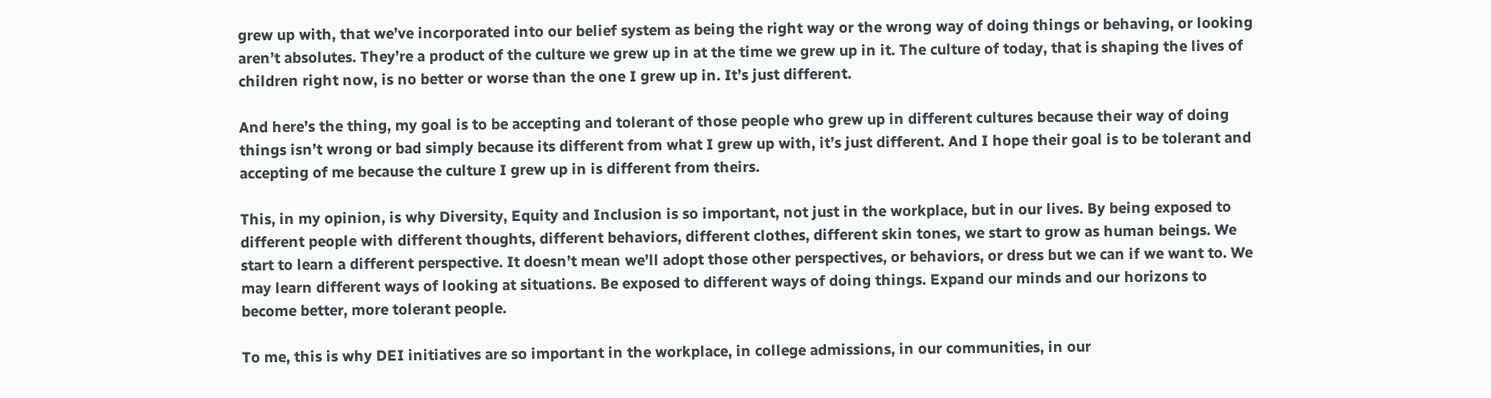grew up with, that we’ve incorporated into our belief system as being the right way or the wrong way of doing things or behaving, or looking aren’t absolutes. They’re a product of the culture we grew up in at the time we grew up in it. The culture of today, that is shaping the lives of children right now, is no better or worse than the one I grew up in. It’s just different.

And here’s the thing, my goal is to be accepting and tolerant of those people who grew up in different cultures because their way of doing things isn’t wrong or bad simply because its different from what I grew up with, it’s just different. And I hope their goal is to be tolerant and accepting of me because the culture I grew up in is different from theirs.

This, in my opinion, is why Diversity, Equity and Inclusion is so important, not just in the workplace, but in our lives. By being exposed to different people with different thoughts, different behaviors, different clothes, different skin tones, we start to grow as human beings. We start to learn a different perspective. It doesn’t mean we’ll adopt those other perspectives, or behaviors, or dress but we can if we want to. We may learn different ways of looking at situations. Be exposed to different ways of doing things. Expand our minds and our horizons to become better, more tolerant people.

To me, this is why DEI initiatives are so important in the workplace, in college admissions, in our communities, in our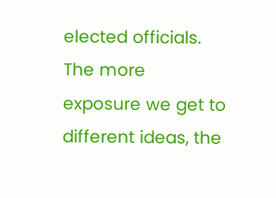elected officials. The more exposure we get to different ideas, the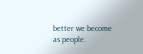better we become as people.